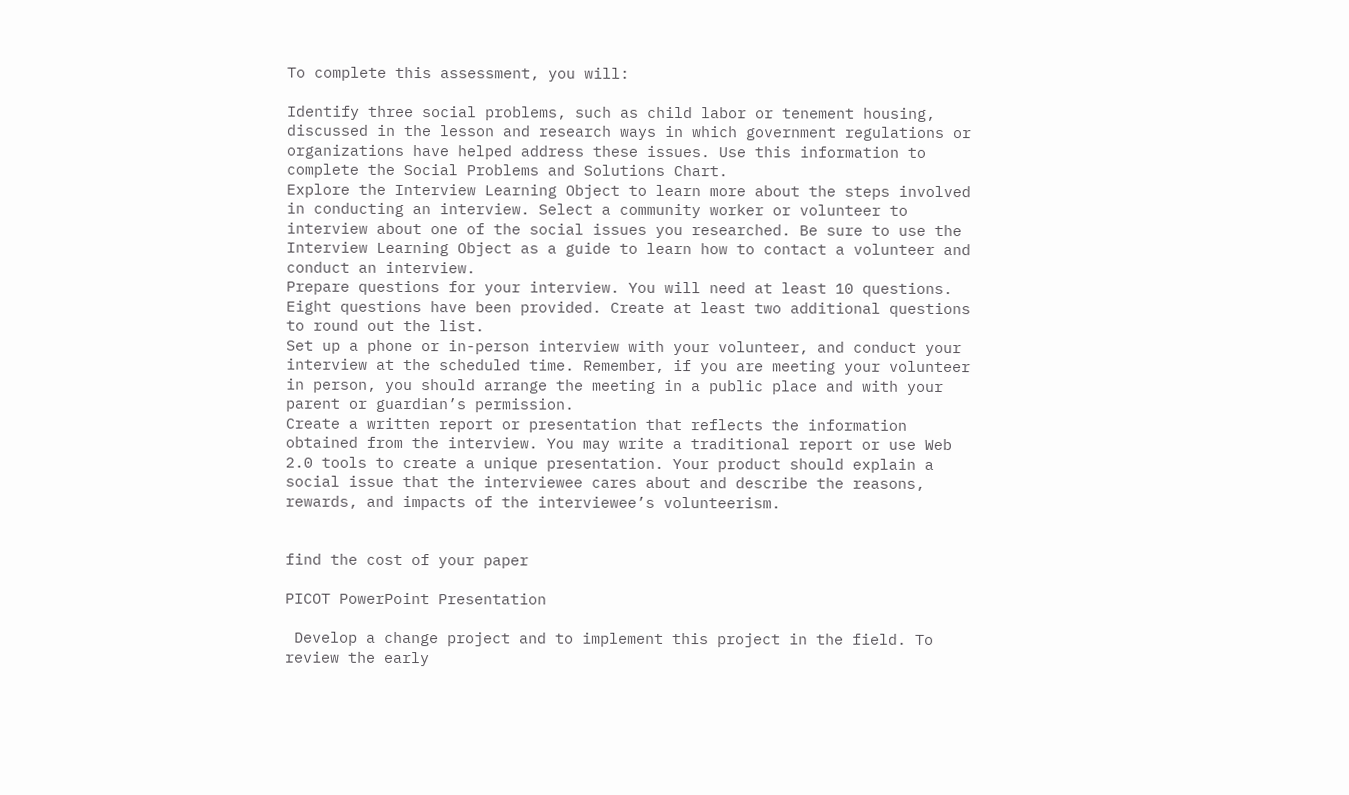To complete this assessment, you will:

Identify three social problems, such as child labor or tenement housing, discussed in the lesson and research ways in which government regulations or organizations have helped address these issues. Use this information to complete the Social Problems and Solutions Chart.
Explore the Interview Learning Object to learn more about the steps involved in conducting an interview. Select a community worker or volunteer to interview about one of the social issues you researched. Be sure to use the Interview Learning Object as a guide to learn how to contact a volunteer and conduct an interview.
Prepare questions for your interview. You will need at least 10 questions. Eight questions have been provided. Create at least two additional questions to round out the list.
Set up a phone or in-person interview with your volunteer, and conduct your interview at the scheduled time. Remember, if you are meeting your volunteer in person, you should arrange the meeting in a public place and with your parent or guardian’s permission.
Create a written report or presentation that reflects the information obtained from the interview. You may write a traditional report or use Web 2.0 tools to create a unique presentation. Your product should explain a social issue that the interviewee cares about and describe the reasons, rewards, and impacts of the interviewee’s volunteerism.


find the cost of your paper

PICOT PowerPoint Presentation

 Develop a change project and to implement this project in the field. To review the early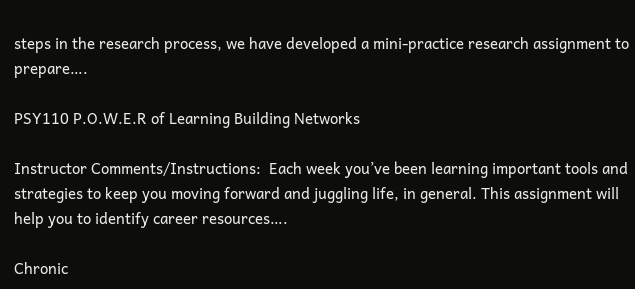steps in the research process, we have developed a mini-practice research assignment to prepare….

PSY110 P.O.W.E.R of Learning Building Networks

Instructor Comments/Instructions:  Each week you’ve been learning important tools and strategies to keep you moving forward and juggling life, in general. This assignment will help you to identify career resources….

Chronic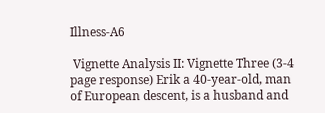Illness-A6

 Vignette Analysis II: Vignette Three (3-4 page response) Erik a 40-year-old, man of European descent, is a husband and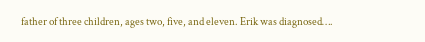father of three children, ages two, five, and eleven. Erik was diagnosed….